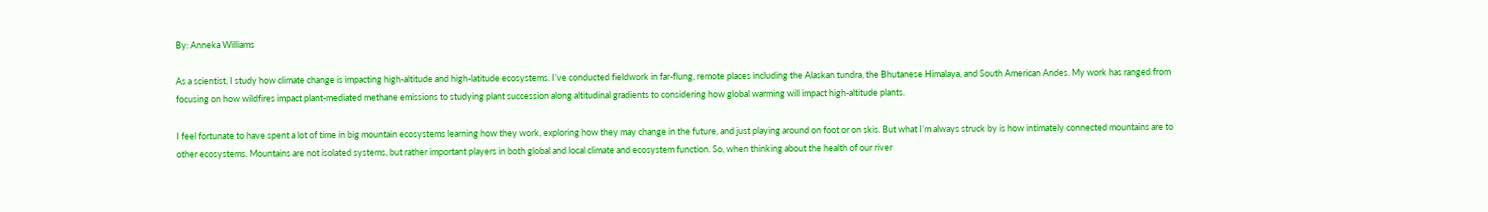By: Anneka Williams

As a scientist, I study how climate change is impacting high-altitude and high-latitude ecosystems. I’ve conducted fieldwork in far-flung, remote places including the Alaskan tundra, the Bhutanese Himalaya, and South American Andes. My work has ranged from focusing on how wildfires impact plant-mediated methane emissions to studying plant succession along altitudinal gradients to considering how global warming will impact high-altitude plants.

I feel fortunate to have spent a lot of time in big mountain ecosystems learning how they work, exploring how they may change in the future, and just playing around on foot or on skis. But what I’m always struck by is how intimately connected mountains are to other ecosystems. Mountains are not isolated systems, but rather important players in both global and local climate and ecosystem function. So, when thinking about the health of our river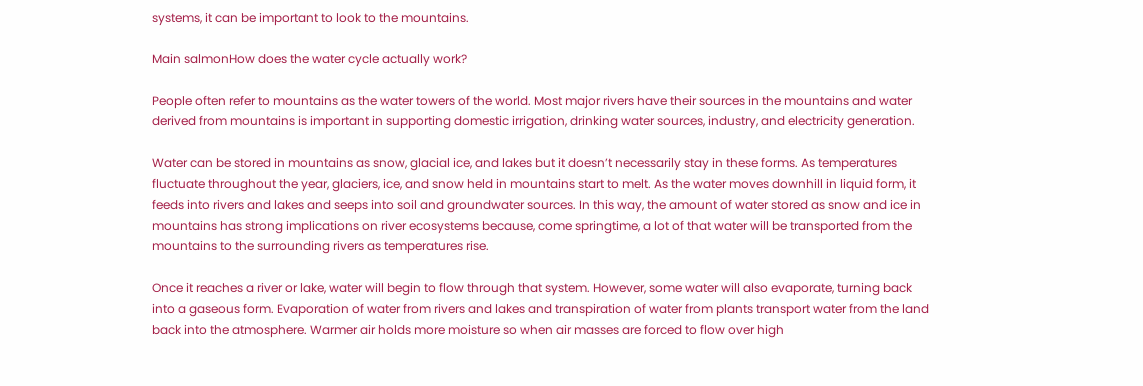systems, it can be important to look to the mountains.

Main salmonHow does the water cycle actually work?

People often refer to mountains as the water towers of the world. Most major rivers have their sources in the mountains and water derived from mountains is important in supporting domestic irrigation, drinking water sources, industry, and electricity generation.

Water can be stored in mountains as snow, glacial ice, and lakes but it doesn’t necessarily stay in these forms. As temperatures fluctuate throughout the year, glaciers, ice, and snow held in mountains start to melt. As the water moves downhill in liquid form, it feeds into rivers and lakes and seeps into soil and groundwater sources. In this way, the amount of water stored as snow and ice in mountains has strong implications on river ecosystems because, come springtime, a lot of that water will be transported from the mountains to the surrounding rivers as temperatures rise.

Once it reaches a river or lake, water will begin to flow through that system. However, some water will also evaporate, turning back into a gaseous form. Evaporation of water from rivers and lakes and transpiration of water from plants transport water from the land back into the atmosphere. Warmer air holds more moisture so when air masses are forced to flow over high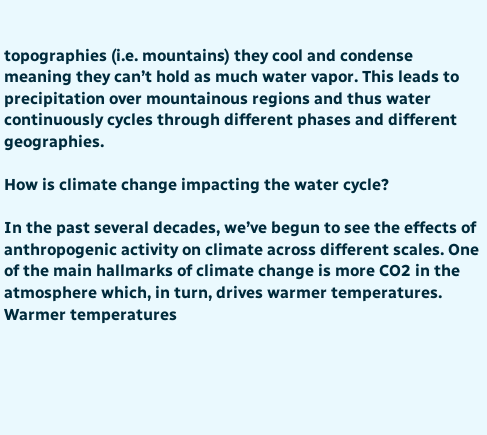topographies (i.e. mountains) they cool and condense meaning they can’t hold as much water vapor. This leads to precipitation over mountainous regions and thus water continuously cycles through different phases and different geographies.

How is climate change impacting the water cycle?

In the past several decades, we’ve begun to see the effects of anthropogenic activity on climate across different scales. One of the main hallmarks of climate change is more CO2 in the atmosphere which, in turn, drives warmer temperatures. Warmer temperatures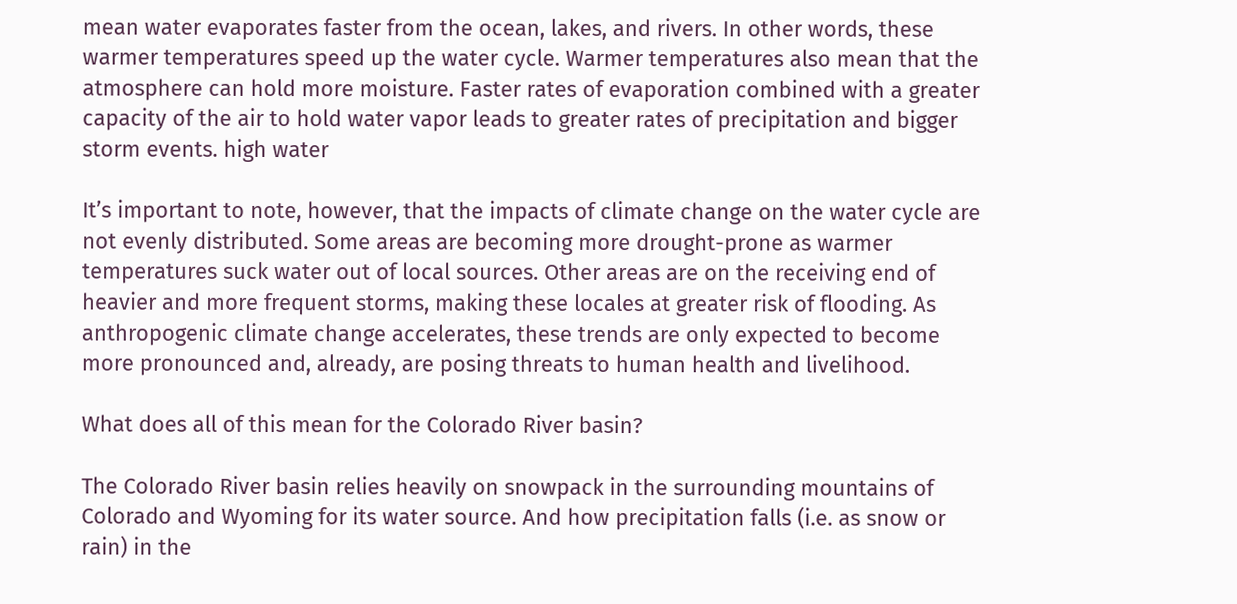mean water evaporates faster from the ocean, lakes, and rivers. In other words, these warmer temperatures speed up the water cycle. Warmer temperatures also mean that the atmosphere can hold more moisture. Faster rates of evaporation combined with a greater capacity of the air to hold water vapor leads to greater rates of precipitation and bigger storm events. high water

It’s important to note, however, that the impacts of climate change on the water cycle are not evenly distributed. Some areas are becoming more drought-prone as warmer temperatures suck water out of local sources. Other areas are on the receiving end of heavier and more frequent storms, making these locales at greater risk of flooding. As anthropogenic climate change accelerates, these trends are only expected to become more pronounced and, already, are posing threats to human health and livelihood.

What does all of this mean for the Colorado River basin?

The Colorado River basin relies heavily on snowpack in the surrounding mountains of Colorado and Wyoming for its water source. And how precipitation falls (i.e. as snow or rain) in the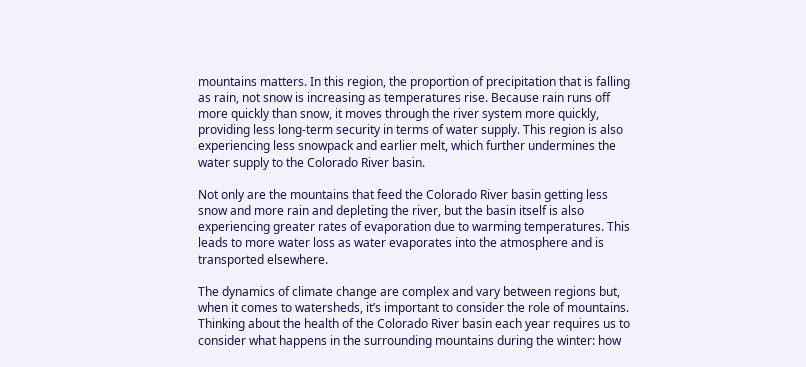mountains matters. In this region, the proportion of precipitation that is falling as rain, not snow is increasing as temperatures rise. Because rain runs off more quickly than snow, it moves through the river system more quickly, providing less long-term security in terms of water supply. This region is also experiencing less snowpack and earlier melt, which further undermines the water supply to the Colorado River basin.

Not only are the mountains that feed the Colorado River basin getting less snow and more rain and depleting the river, but the basin itself is also experiencing greater rates of evaporation due to warming temperatures. This leads to more water loss as water evaporates into the atmosphere and is transported elsewhere.

The dynamics of climate change are complex and vary between regions but, when it comes to watersheds, it’s important to consider the role of mountains. Thinking about the health of the Colorado River basin each year requires us to consider what happens in the surrounding mountains during the winter: how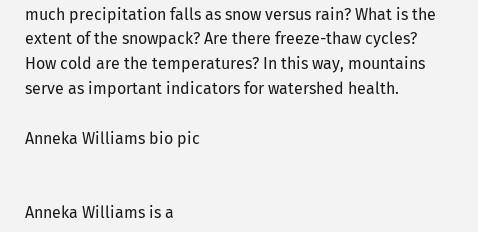much precipitation falls as snow versus rain? What is the extent of the snowpack? Are there freeze-thaw cycles? How cold are the temperatures? In this way, mountains serve as important indicators for watershed health.

Anneka Williams bio pic


Anneka Williams is a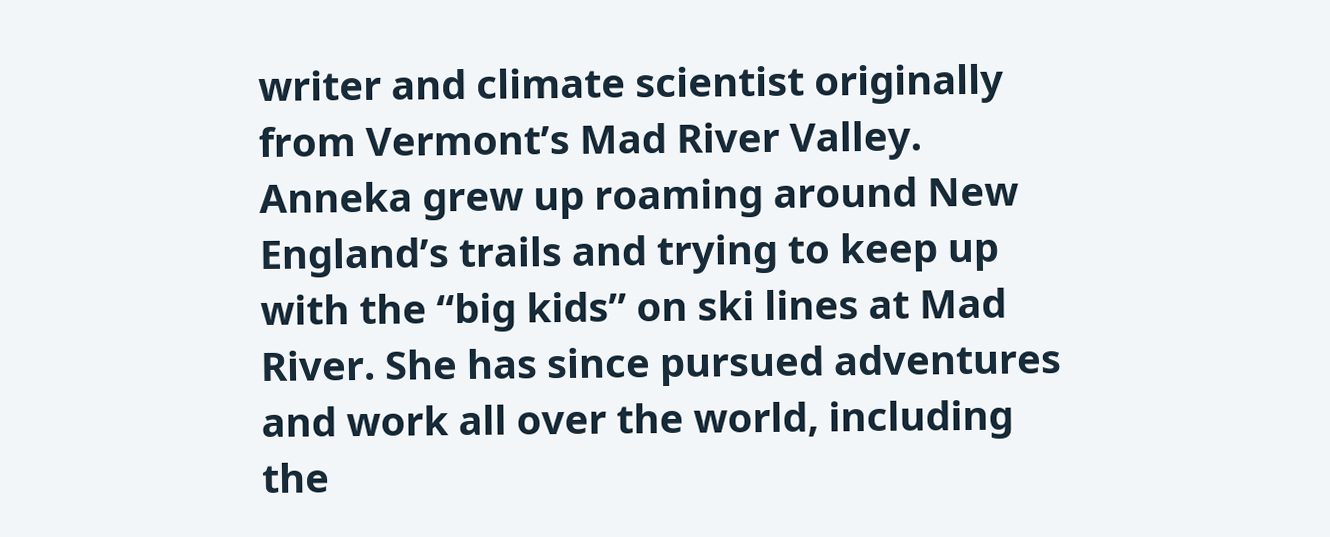writer and climate scientist originally from Vermont’s Mad River Valley. Anneka grew up roaming around New England’s trails and trying to keep up with the “big kids” on ski lines at Mad River. She has since pursued adventures and work all over the world, including the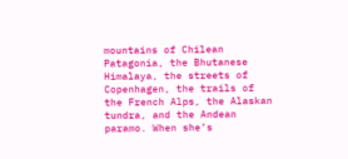mountains of Chilean Patagonia, the Bhutanese Himalaya, the streets of Copenhagen, the trails of the French Alps, the Alaskan tundra, and the Andean paramo. When she’s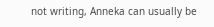not writing, Anneka can usually be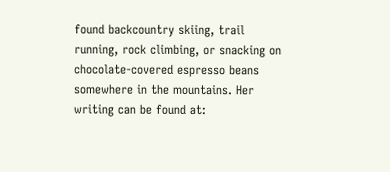found backcountry skiing, trail running, rock climbing, or snacking on chocolate-covered espresso beans somewhere in the mountains. Her writing can be found at: